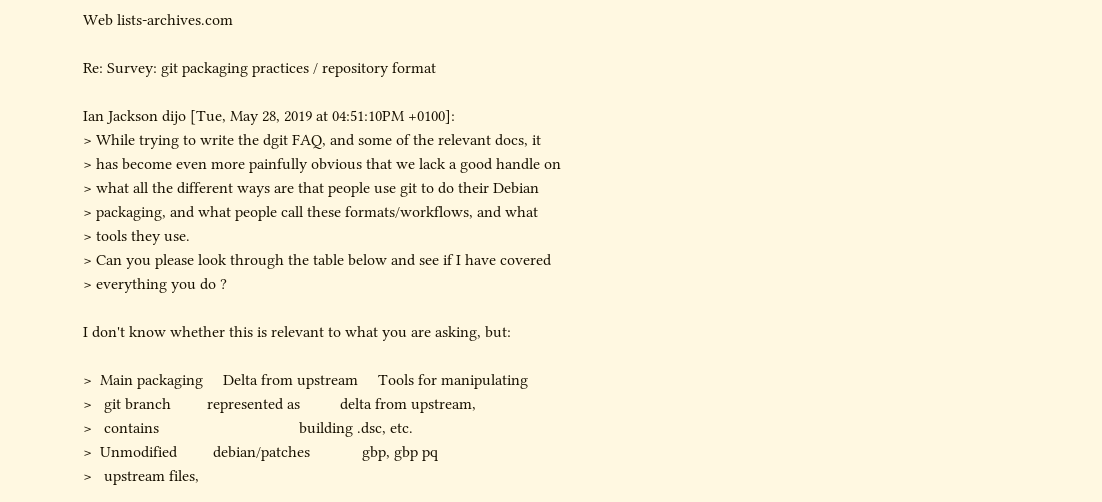Web lists-archives.com

Re: Survey: git packaging practices / repository format

Ian Jackson dijo [Tue, May 28, 2019 at 04:51:10PM +0100]:
> While trying to write the dgit FAQ, and some of the relevant docs, it
> has become even more painfully obvious that we lack a good handle on
> what all the different ways are that people use git to do their Debian
> packaging, and what people call these formats/workflows, and what
> tools they use.
> Can you please look through the table below and see if I have covered
> everything you do ?

I don't know whether this is relevant to what you are asking, but:

>  Main packaging     Delta from upstream     Tools for manipulating
>   git branch         represented as          delta from upstream,
>   contains                                   building .dsc, etc.
>  Unmodified         debian/patches             gbp, gbp pq
>   upstream files,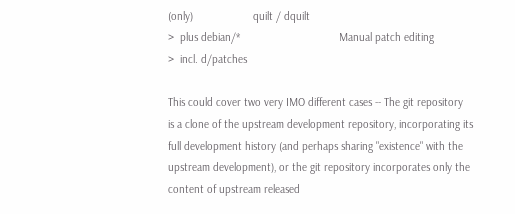(only)                    quilt / dquilt
>  plus debian/*                                 Manual patch editing
>  incl. d/patches

This could cover two very IMO different cases -- The git repository
is a clone of the upstream development repository, incorporating its
full development history (and perhaps sharing "existence" with the
upstream development), or the git repository incorporates only the
content of upstream released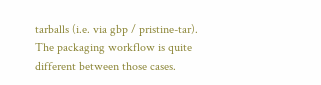tarballs (i.e. via gbp / pristine-tar).
The packaging workflow is quite different between those cases.